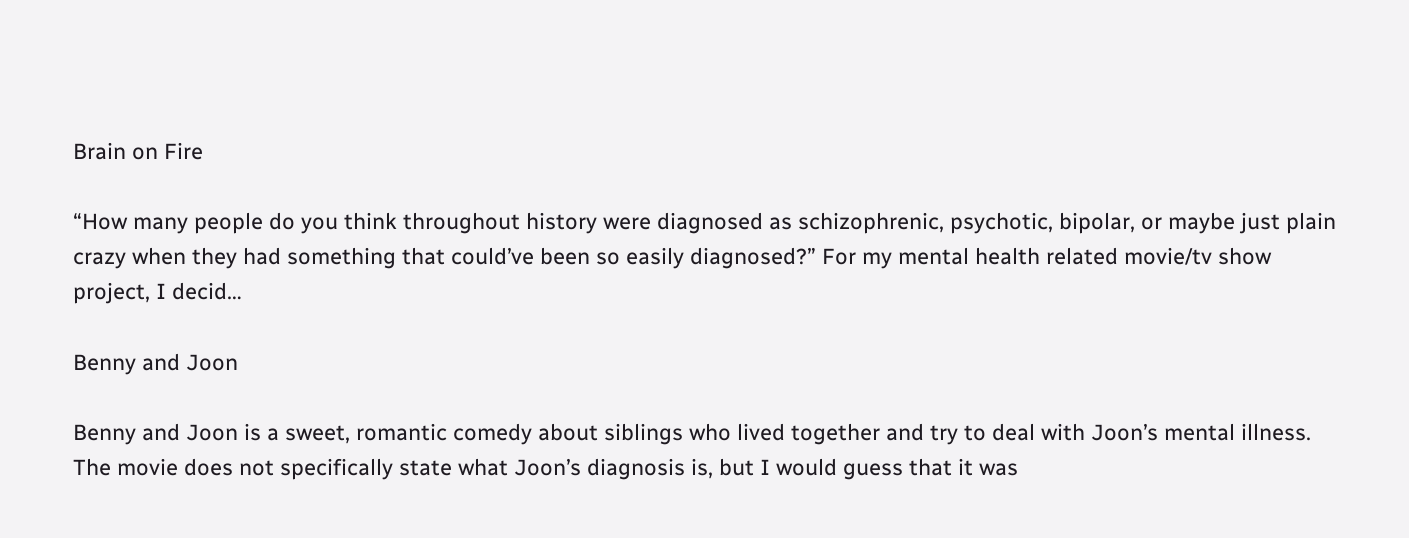Brain on Fire

“How many people do you think throughout history were diagnosed as schizophrenic, psychotic, bipolar, or maybe just plain crazy when they had something that could’ve been so easily diagnosed?” For my mental health related movie/tv show project, I decid…

Benny and Joon

Benny and Joon is a sweet, romantic comedy about siblings who lived together and try to deal with Joon’s mental illness. The movie does not specifically state what Joon’s diagnosis is, but I would guess that it was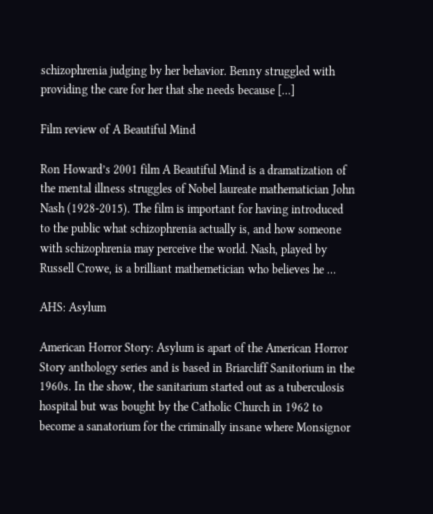schizophrenia judging by her behavior. Benny struggled with providing the care for her that she needs because […]

Film review of A Beautiful Mind

Ron Howard’s 2001 film A Beautiful Mind is a dramatization of the mental illness struggles of Nobel laureate mathematician John Nash (1928-2015). The film is important for having introduced to the public what schizophrenia actually is, and how someone with schizophrenia may perceive the world. Nash, played by Russell Crowe, is a brilliant mathemetician who believes he …

AHS: Asylum

American Horror Story: Asylum is apart of the American Horror Story anthology series and is based in Briarcliff Sanitorium in the 1960s. In the show, the sanitarium started out as a tuberculosis hospital but was bought by the Catholic Church in 1962 to become a sanatorium for the criminally insane where Monsignor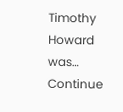Timothy Howard was… Continue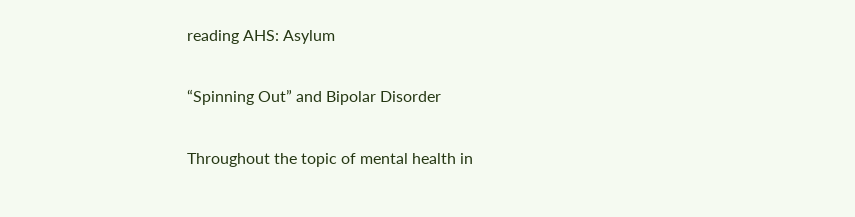reading AHS: Asylum

“Spinning Out” and Bipolar Disorder

Throughout the topic of mental health in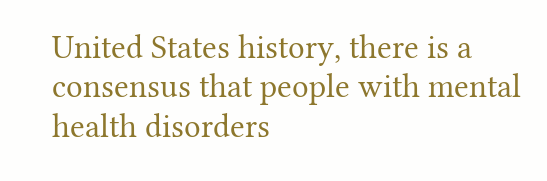United States history, there is a consensus that people with mental health disorders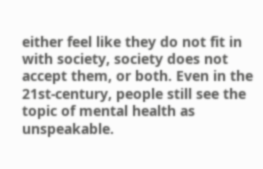either feel like they do not fit in with society, society does not accept them, or both. Even in the 21st-century, people still see the topic of mental health as unspeakable.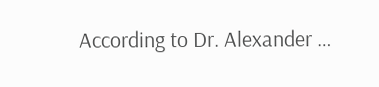According to Dr. Alexander …